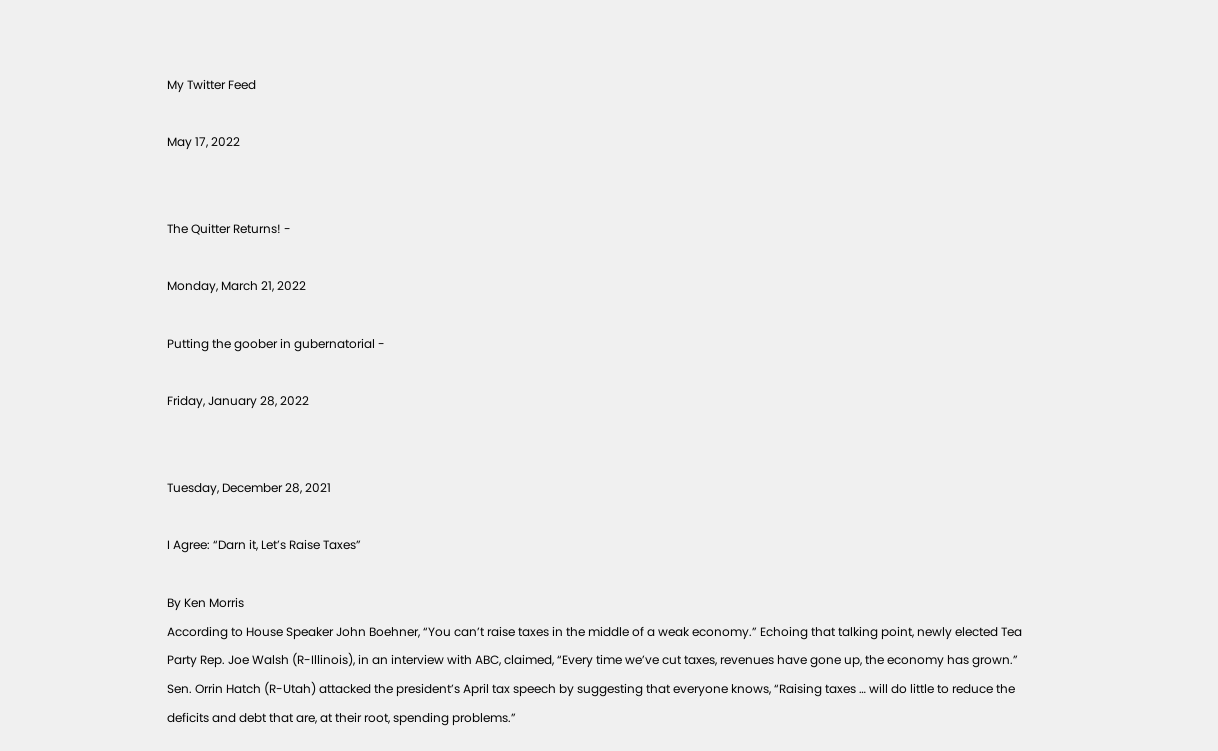My Twitter Feed

May 17, 2022


The Quitter Returns! -

Monday, March 21, 2022

Putting the goober in gubernatorial -

Friday, January 28, 2022


Tuesday, December 28, 2021

I Agree: “Darn it, Let’s Raise Taxes”

By Ken Morris
According to House Speaker John Boehner, “You can’t raise taxes in the middle of a weak economy.” Echoing that talking point, newly elected Tea Party Rep. Joe Walsh (R-Illinois), in an interview with ABC, claimed, “Every time we’ve cut taxes, revenues have gone up, the economy has grown.” Sen. Orrin Hatch (R-Utah) attacked the president’s April tax speech by suggesting that everyone knows, “Raising taxes … will do little to reduce the deficits and debt that are, at their root, spending problems.”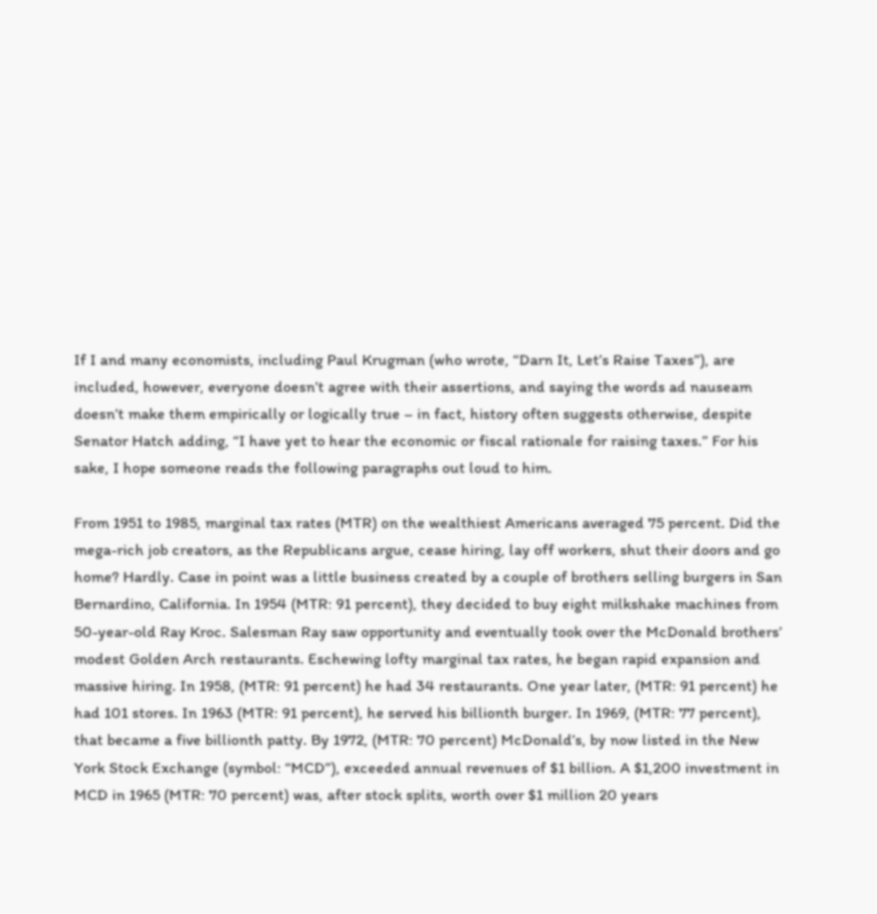If I and many economists, including Paul Krugman (who wrote, “Darn It, Let’s Raise Taxes”), are included, however, everyone doesn’t agree with their assertions, and saying the words ad nauseam doesn’t make them empirically or logically true – in fact, history often suggests otherwise, despite Senator Hatch adding, “I have yet to hear the economic or fiscal rationale for raising taxes.” For his sake, I hope someone reads the following paragraphs out loud to him.

From 1951 to 1985, marginal tax rates (MTR) on the wealthiest Americans averaged 75 percent. Did the mega-rich job creators, as the Republicans argue, cease hiring, lay off workers, shut their doors and go home? Hardly. Case in point was a little business created by a couple of brothers selling burgers in San Bernardino, California. In 1954 (MTR: 91 percent), they decided to buy eight milkshake machines from 50-year-old Ray Kroc. Salesman Ray saw opportunity and eventually took over the McDonald brothers’ modest Golden Arch restaurants. Eschewing lofty marginal tax rates, he began rapid expansion and massive hiring. In 1958, (MTR: 91 percent) he had 34 restaurants. One year later, (MTR: 91 percent) he had 101 stores. In 1963 (MTR: 91 percent), he served his billionth burger. In 1969, (MTR: 77 percent), that became a five billionth patty. By 1972, (MTR: 70 percent) McDonald’s, by now listed in the New York Stock Exchange (symbol: “MCD”), exceeded annual revenues of $1 billion. A $1,200 investment in MCD in 1965 (MTR: 70 percent) was, after stock splits, worth over $1 million 20 years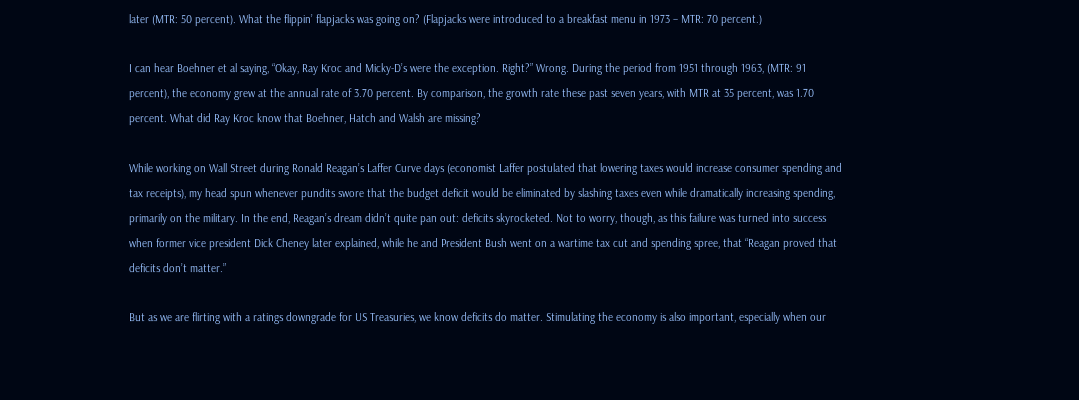later (MTR: 50 percent). What the flippin’ flapjacks was going on? (Flapjacks were introduced to a breakfast menu in 1973 – MTR: 70 percent.)

I can hear Boehner et al saying, “Okay, Ray Kroc and Micky-D’s were the exception. Right?” Wrong. During the period from 1951 through 1963, (MTR: 91 percent), the economy grew at the annual rate of 3.70 percent. By comparison, the growth rate these past seven years, with MTR at 35 percent, was 1.70 percent. What did Ray Kroc know that Boehner, Hatch and Walsh are missing?

While working on Wall Street during Ronald Reagan’s Laffer Curve days (economist Laffer postulated that lowering taxes would increase consumer spending and tax receipts), my head spun whenever pundits swore that the budget deficit would be eliminated by slashing taxes even while dramatically increasing spending, primarily on the military. In the end, Reagan’s dream didn’t quite pan out: deficits skyrocketed. Not to worry, though, as this failure was turned into success when former vice president Dick Cheney later explained, while he and President Bush went on a wartime tax cut and spending spree, that “Reagan proved that deficits don’t matter.”

But as we are flirting with a ratings downgrade for US Treasuries, we know deficits do matter. Stimulating the economy is also important, especially when our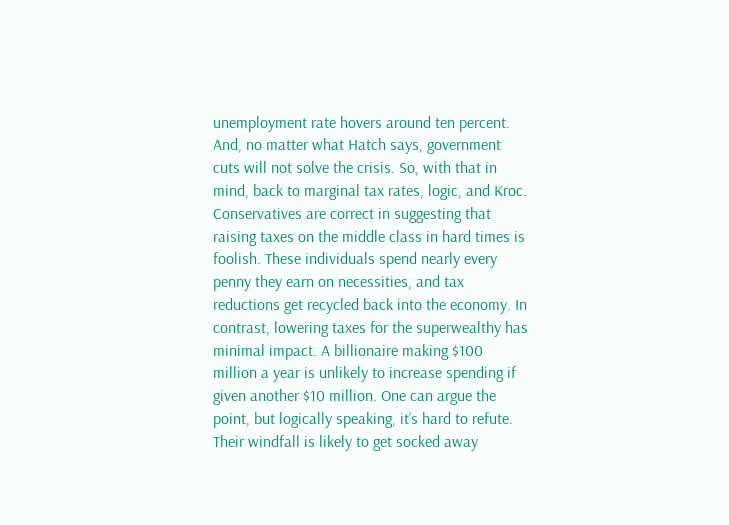unemployment rate hovers around ten percent. And, no matter what Hatch says, government cuts will not solve the crisis. So, with that in mind, back to marginal tax rates, logic, and Kroc. Conservatives are correct in suggesting that raising taxes on the middle class in hard times is foolish. These individuals spend nearly every penny they earn on necessities, and tax reductions get recycled back into the economy. In contrast, lowering taxes for the superwealthy has minimal impact. A billionaire making $100 million a year is unlikely to increase spending if given another $10 million. One can argue the point, but logically speaking, it’s hard to refute. Their windfall is likely to get socked away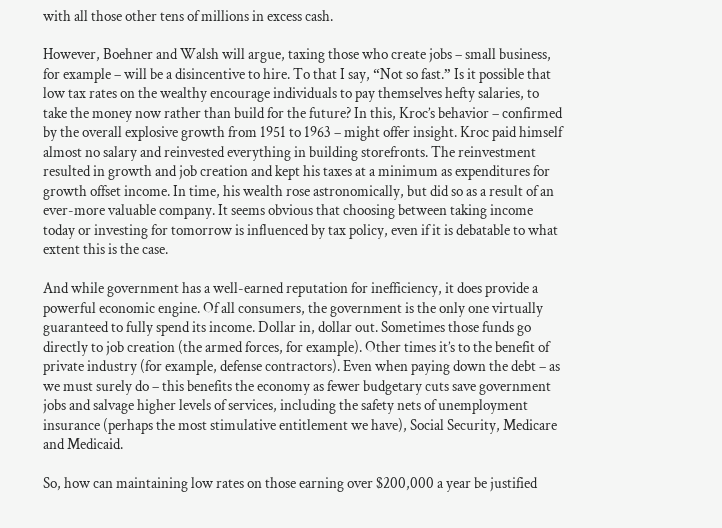with all those other tens of millions in excess cash.

However, Boehner and Walsh will argue, taxing those who create jobs – small business, for example – will be a disincentive to hire. To that I say, “Not so fast.” Is it possible that low tax rates on the wealthy encourage individuals to pay themselves hefty salaries, to take the money now rather than build for the future? In this, Kroc’s behavior – confirmed by the overall explosive growth from 1951 to 1963 – might offer insight. Kroc paid himself almost no salary and reinvested everything in building storefronts. The reinvestment resulted in growth and job creation and kept his taxes at a minimum as expenditures for growth offset income. In time, his wealth rose astronomically, but did so as a result of an ever-more valuable company. It seems obvious that choosing between taking income today or investing for tomorrow is influenced by tax policy, even if it is debatable to what extent this is the case.

And while government has a well-earned reputation for inefficiency, it does provide a powerful economic engine. Of all consumers, the government is the only one virtually guaranteed to fully spend its income. Dollar in, dollar out. Sometimes those funds go directly to job creation (the armed forces, for example). Other times it’s to the benefit of private industry (for example, defense contractors). Even when paying down the debt – as we must surely do – this benefits the economy as fewer budgetary cuts save government jobs and salvage higher levels of services, including the safety nets of unemployment insurance (perhaps the most stimulative entitlement we have), Social Security, Medicare and Medicaid.

So, how can maintaining low rates on those earning over $200,000 a year be justified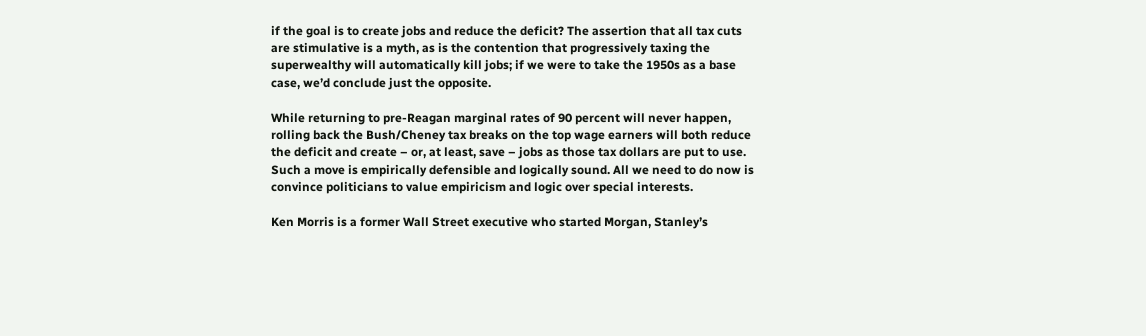if the goal is to create jobs and reduce the deficit? The assertion that all tax cuts are stimulative is a myth, as is the contention that progressively taxing the superwealthy will automatically kill jobs; if we were to take the 1950s as a base case, we’d conclude just the opposite.

While returning to pre-Reagan marginal rates of 90 percent will never happen, rolling back the Bush/Cheney tax breaks on the top wage earners will both reduce the deficit and create – or, at least, save – jobs as those tax dollars are put to use. Such a move is empirically defensible and logically sound. All we need to do now is convince politicians to value empiricism and logic over special interests.

Ken Morris is a former Wall Street executive who started Morgan, Stanley’s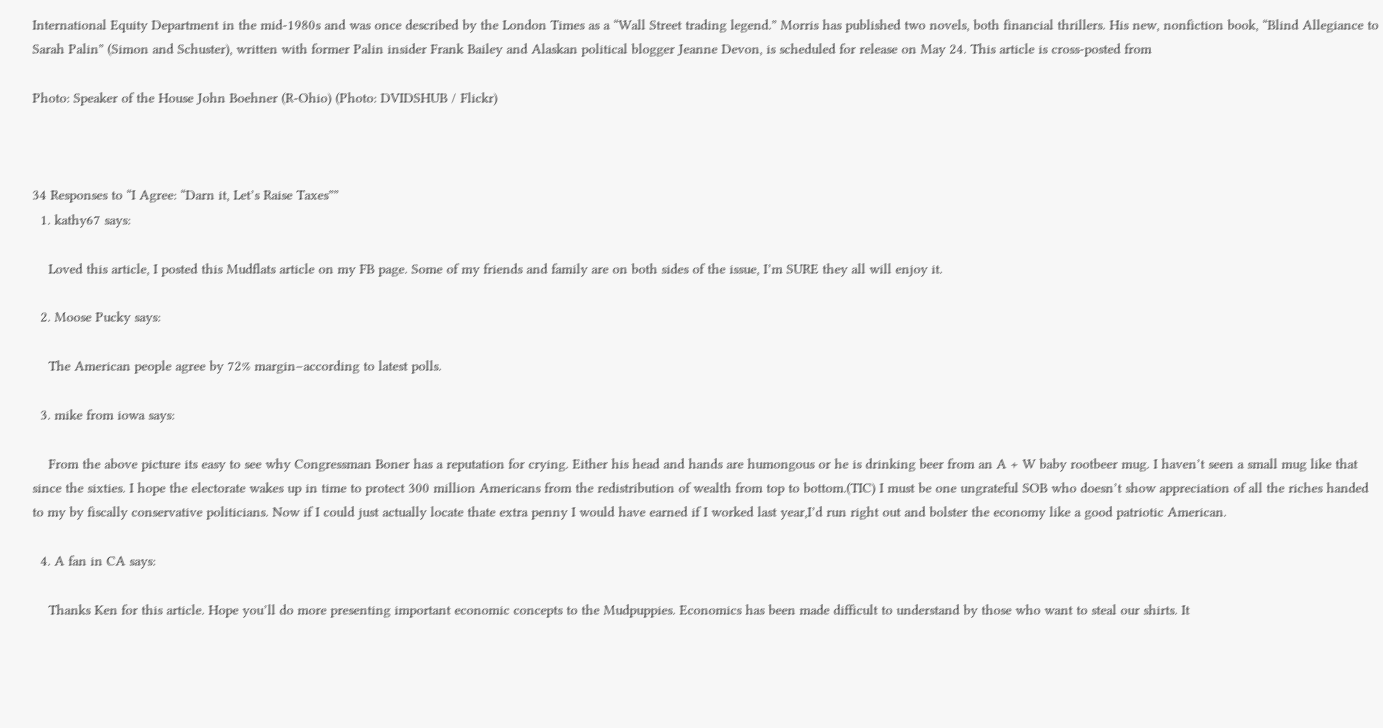International Equity Department in the mid-1980s and was once described by the London Times as a “Wall Street trading legend.” Morris has published two novels, both financial thrillers. His new, nonfiction book, “Blind Allegiance to Sarah Palin” (Simon and Schuster), written with former Palin insider Frank Bailey and Alaskan political blogger Jeanne Devon, is scheduled for release on May 24. This article is cross-posted from

Photo: Speaker of the House John Boehner (R-Ohio) (Photo: DVIDSHUB / Flickr)



34 Responses to “I Agree: “Darn it, Let’s Raise Taxes””
  1. kathy67 says:

    Loved this article, I posted this Mudflats article on my FB page. Some of my friends and family are on both sides of the issue, I’m SURE they all will enjoy it.

  2. Moose Pucky says:

    The American people agree by 72% margin–according to latest polls.

  3. mike from iowa says:

    From the above picture its easy to see why Congressman Boner has a reputation for crying. Either his head and hands are humongous or he is drinking beer from an A + W baby rootbeer mug. I haven’t seen a small mug like that since the sixties. I hope the electorate wakes up in time to protect 300 million Americans from the redistribution of wealth from top to bottom.(TIC) I must be one ungrateful SOB who doesn’t show appreciation of all the riches handed to my by fiscally conservative politicians. Now if I could just actually locate thate extra penny I would have earned if I worked last year,I’d run right out and bolster the economy like a good patriotic American.

  4. A fan in CA says:

    Thanks Ken for this article. Hope you’ll do more presenting important economic concepts to the Mudpuppies. Economics has been made difficult to understand by those who want to steal our shirts. It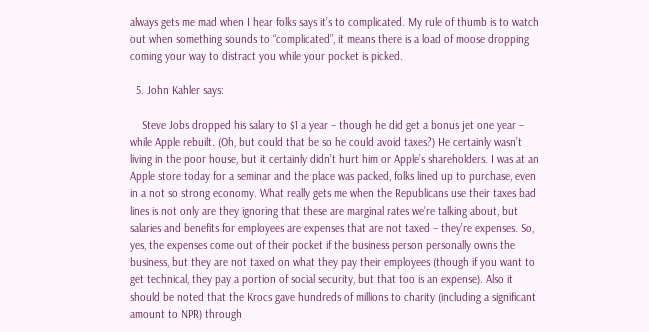always gets me mad when I hear folks says it’s to complicated. My rule of thumb is to watch out when something sounds to “complicated”, it means there is a load of moose dropping coming your way to distract you while your pocket is picked.

  5. John Kahler says:

    Steve Jobs dropped his salary to $1 a year – though he did get a bonus jet one year – while Apple rebuilt. (Oh, but could that be so he could avoid taxes?) He certainly wasn’t living in the poor house, but it certainly didn’t hurt him or Apple’s shareholders. I was at an Apple store today for a seminar and the place was packed, folks lined up to purchase, even in a not so strong economy. What really gets me when the Republicans use their taxes bad lines is not only are they ignoring that these are marginal rates we’re talking about, but salaries and benefits for employees are expenses that are not taxed – they’re expenses. So, yes, the expenses come out of their pocket if the business person personally owns the business, but they are not taxed on what they pay their employees (though if you want to get technical, they pay a portion of social security, but that too is an expense). Also it should be noted that the Krocs gave hundreds of millions to charity (including a significant amount to NPR) through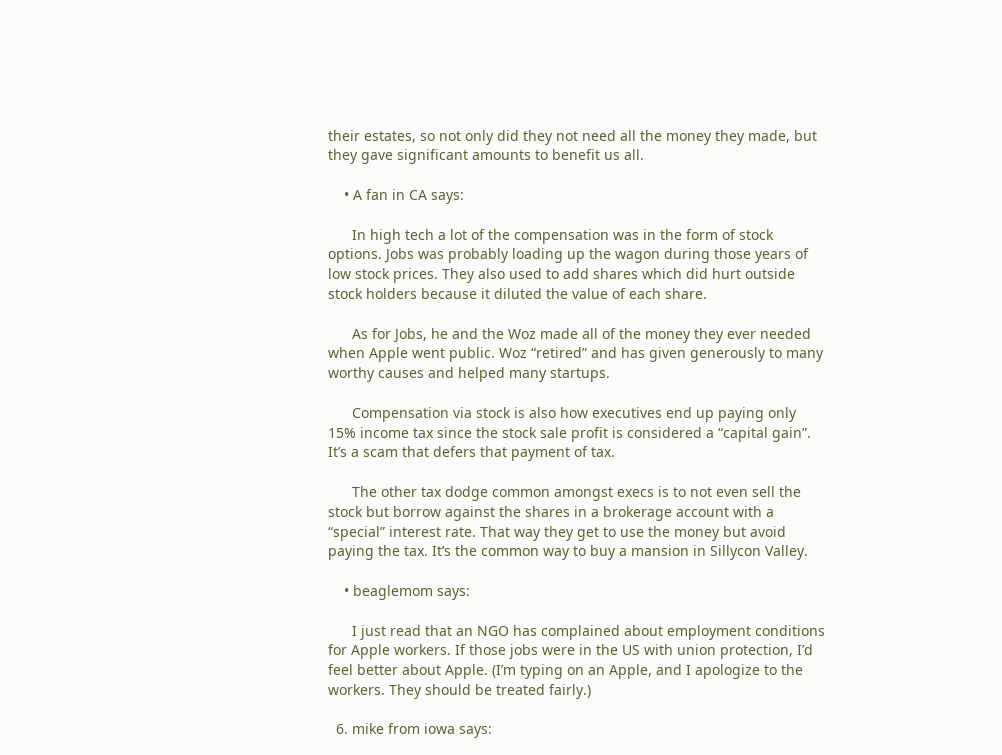their estates, so not only did they not need all the money they made, but they gave significant amounts to benefit us all.

    • A fan in CA says:

      In high tech a lot of the compensation was in the form of stock options. Jobs was probably loading up the wagon during those years of low stock prices. They also used to add shares which did hurt outside stock holders because it diluted the value of each share.

      As for Jobs, he and the Woz made all of the money they ever needed when Apple went public. Woz “retired” and has given generously to many worthy causes and helped many startups.

      Compensation via stock is also how executives end up paying only 15% income tax since the stock sale profit is considered a “capital gain”. It’s a scam that defers that payment of tax.

      The other tax dodge common amongst execs is to not even sell the stock but borrow against the shares in a brokerage account with a “special” interest rate. That way they get to use the money but avoid paying the tax. It’s the common way to buy a mansion in Sillycon Valley.

    • beaglemom says:

      I just read that an NGO has complained about employment conditions for Apple workers. If those jobs were in the US with union protection, I’d feel better about Apple. (I’m typing on an Apple, and I apologize to the workers. They should be treated fairly.)

  6. mike from iowa says: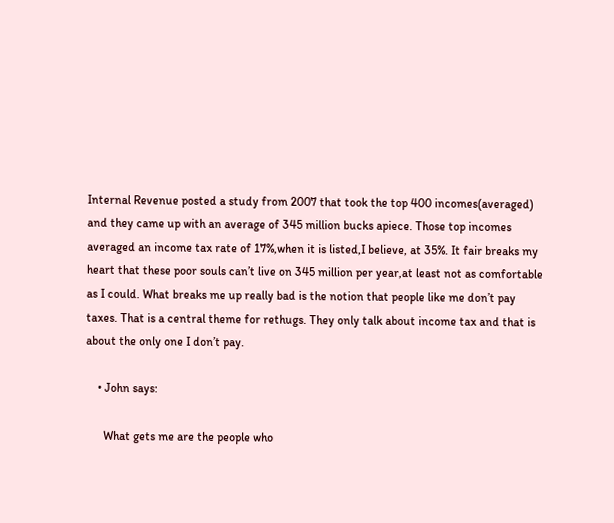Internal Revenue posted a study from 2007 that took the top 400 incomes(averaged) and they came up with an average of 345 million bucks apiece. Those top incomes averaged an income tax rate of 17%,when it is listed,I believe, at 35%. It fair breaks my heart that these poor souls can’t live on 345 million per year,at least not as comfortable as I could. What breaks me up really bad is the notion that people like me don’t pay taxes. That is a central theme for rethugs. They only talk about income tax and that is about the only one I don’t pay.

    • John says:

      What gets me are the people who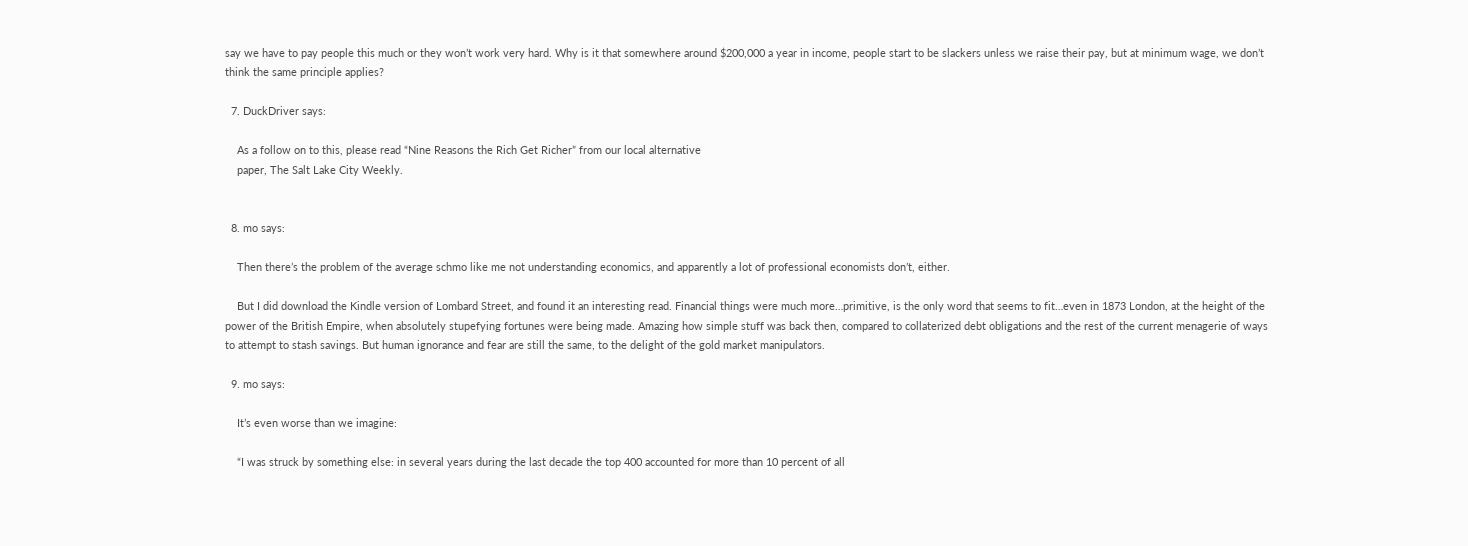say we have to pay people this much or they won’t work very hard. Why is it that somewhere around $200,000 a year in income, people start to be slackers unless we raise their pay, but at minimum wage, we don’t think the same principle applies?

  7. DuckDriver says:

    As a follow on to this, please read “Nine Reasons the Rich Get Richer” from our local alternative
    paper, The Salt Lake City Weekly.


  8. mo says:

    Then there’s the problem of the average schmo like me not understanding economics, and apparently a lot of professional economists don’t, either.

    But I did download the Kindle version of Lombard Street, and found it an interesting read. Financial things were much more…primitive, is the only word that seems to fit…even in 1873 London, at the height of the power of the British Empire, when absolutely stupefying fortunes were being made. Amazing how simple stuff was back then, compared to collaterized debt obligations and the rest of the current menagerie of ways to attempt to stash savings. But human ignorance and fear are still the same, to the delight of the gold market manipulators.

  9. mo says:

    It’s even worse than we imagine:

    “I was struck by something else: in several years during the last decade the top 400 accounted for more than 10 percent of all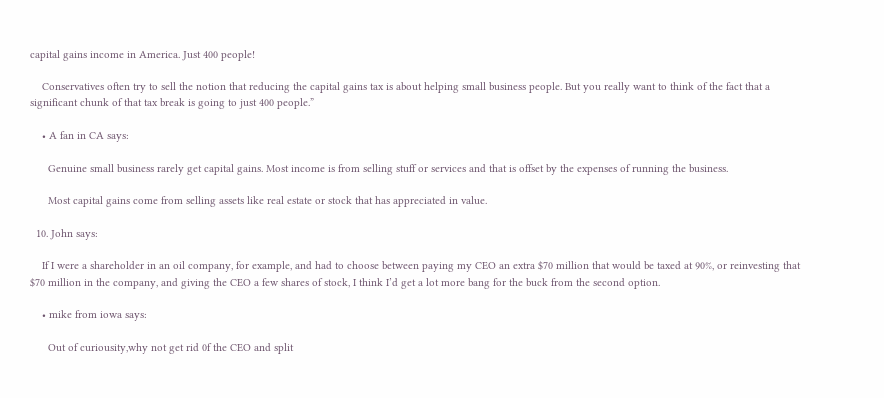capital gains income in America. Just 400 people!

    Conservatives often try to sell the notion that reducing the capital gains tax is about helping small business people. But you really want to think of the fact that a significant chunk of that tax break is going to just 400 people.”

    • A fan in CA says:

      Genuine small business rarely get capital gains. Most income is from selling stuff or services and that is offset by the expenses of running the business.

      Most capital gains come from selling assets like real estate or stock that has appreciated in value.

  10. John says:

    If I were a shareholder in an oil company, for example, and had to choose between paying my CEO an extra $70 million that would be taxed at 90%, or reinvesting that $70 million in the company, and giving the CEO a few shares of stock, I think I’d get a lot more bang for the buck from the second option.

    • mike from iowa says:

      Out of curiousity,why not get rid 0f the CEO and split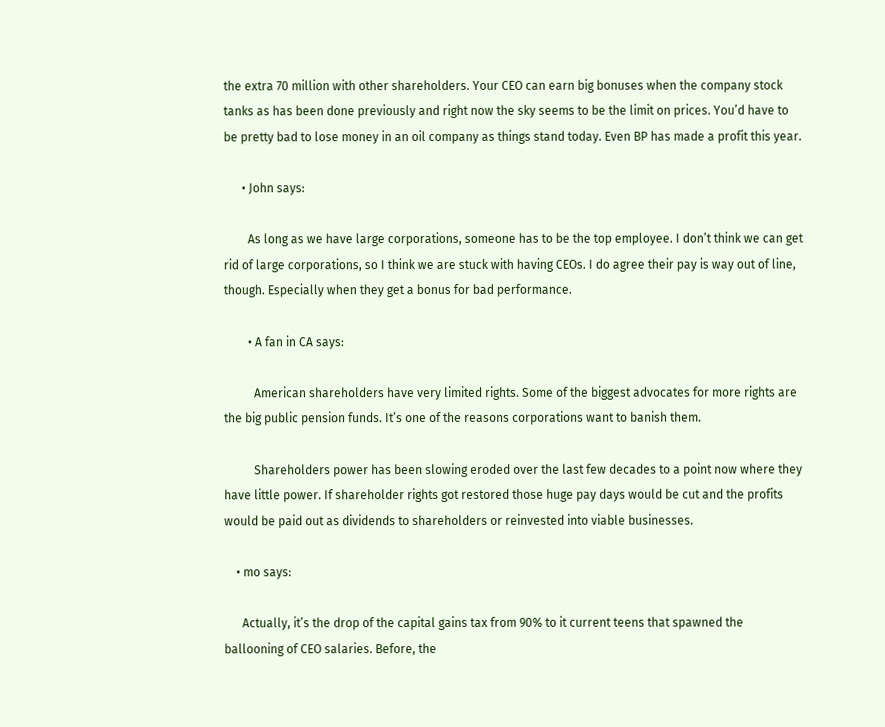the extra 70 million with other shareholders. Your CEO can earn big bonuses when the company stock tanks as has been done previously and right now the sky seems to be the limit on prices. You’d have to be pretty bad to lose money in an oil company as things stand today. Even BP has made a profit this year.

      • John says:

        As long as we have large corporations, someone has to be the top employee. I don’t think we can get rid of large corporations, so I think we are stuck with having CEOs. I do agree their pay is way out of line, though. Especially when they get a bonus for bad performance.

        • A fan in CA says:

          American shareholders have very limited rights. Some of the biggest advocates for more rights are the big public pension funds. It’s one of the reasons corporations want to banish them.

          Shareholders power has been slowing eroded over the last few decades to a point now where they have little power. If shareholder rights got restored those huge pay days would be cut and the profits would be paid out as dividends to shareholders or reinvested into viable businesses.

    • mo says:

      Actually, it’s the drop of the capital gains tax from 90% to it current teens that spawned the ballooning of CEO salaries. Before, the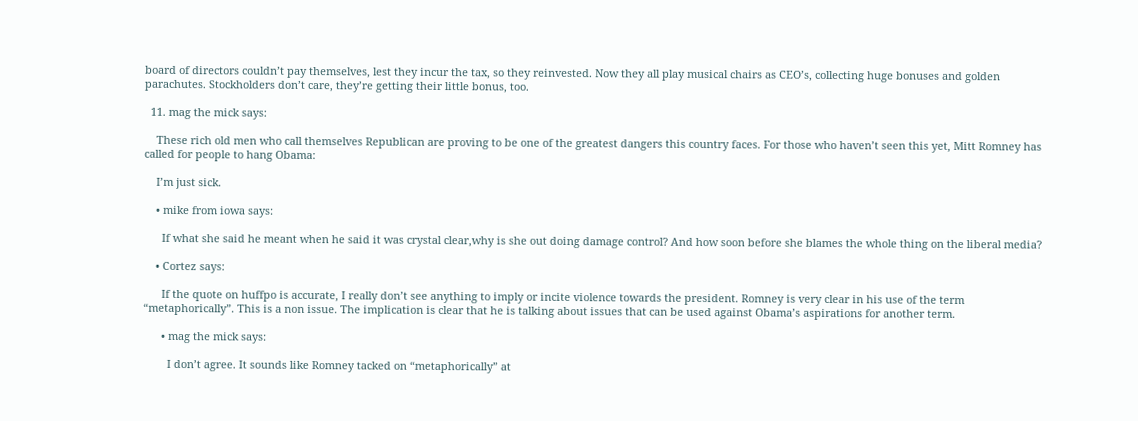board of directors couldn’t pay themselves, lest they incur the tax, so they reinvested. Now they all play musical chairs as CEO’s, collecting huge bonuses and golden parachutes. Stockholders don’t care, they’re getting their little bonus, too.

  11. mag the mick says:

    These rich old men who call themselves Republican are proving to be one of the greatest dangers this country faces. For those who haven’t seen this yet, Mitt Romney has called for people to hang Obama:

    I’m just sick.

    • mike from iowa says:

      If what she said he meant when he said it was crystal clear,why is she out doing damage control? And how soon before she blames the whole thing on the liberal media?

    • Cortez says:

      If the quote on huffpo is accurate, I really don’t see anything to imply or incite violence towards the president. Romney is very clear in his use of the term “metaphorically”. This is a non issue. The implication is clear that he is talking about issues that can be used against Obama’s aspirations for another term.

      • mag the mick says:

        I don’t agree. It sounds like Romney tacked on “metaphorically” at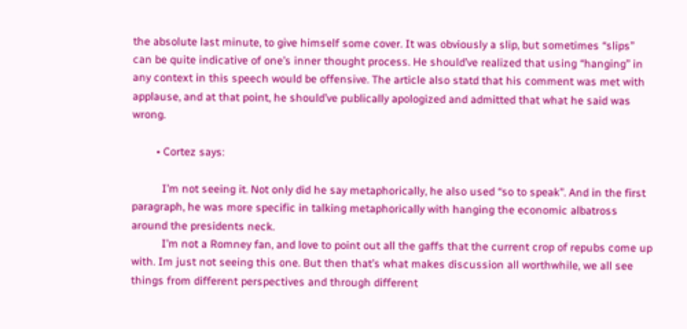the absolute last minute, to give himself some cover. It was obviously a slip, but sometimes “slips” can be quite indicative of one’s inner thought process. He should’ve realized that using “hanging” in any context in this speech would be offensive. The article also statd that his comment was met with applause, and at that point, he should’ve publically apologized and admitted that what he said was wrong.

        • Cortez says:

          I’m not seeing it. Not only did he say metaphorically, he also used “so to speak”. And in the first paragraph, he was more specific in talking metaphorically with hanging the economic albatross around the presidents neck.
          I’m not a Romney fan, and love to point out all the gaffs that the current crop of repubs come up with. Im just not seeing this one. But then that’s what makes discussion all worthwhile, we all see things from different perspectives and through different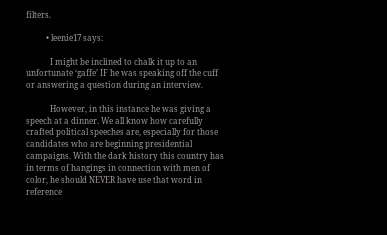filters.

          • leenie17 says:

            I might be inclined to chalk it up to an unfortunate ‘gaffe’ IF he was speaking off the cuff or answering a question during an interview.

            However, in this instance he was giving a speech at a dinner. We all know how carefully crafted political speeches are, especially for those candidates who are beginning presidential campaigns. With the dark history this country has in terms of hangings in connection with men of color, he should NEVER have use that word in reference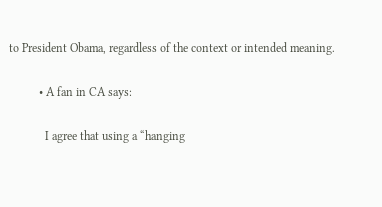to President Obama, regardless of the context or intended meaning.

          • A fan in CA says:

            I agree that using a “hanging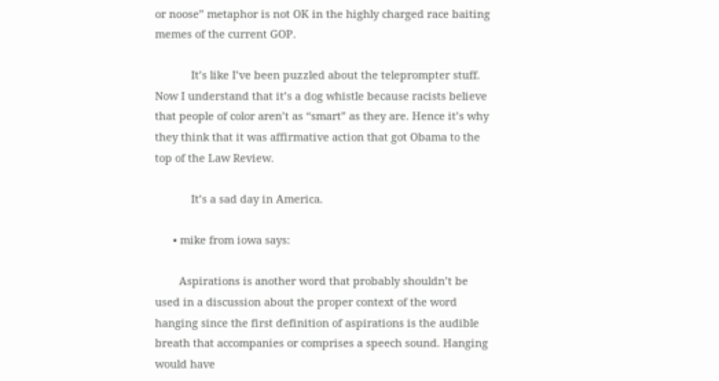or noose” metaphor is not OK in the highly charged race baiting memes of the current GOP.

            It’s like I’ve been puzzled about the teleprompter stuff. Now I understand that it’s a dog whistle because racists believe that people of color aren’t as “smart” as they are. Hence it’s why they think that it was affirmative action that got Obama to the top of the Law Review.

            It’s a sad day in America.

      • mike from iowa says:

        Aspirations is another word that probably shouldn’t be used in a discussion about the proper context of the word hanging since the first definition of aspirations is the audible breath that accompanies or comprises a speech sound. Hanging would have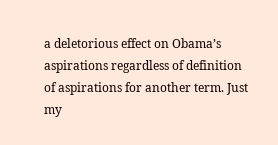a deletorious effect on Obama’s aspirations regardless of definition of aspirations for another term. Just my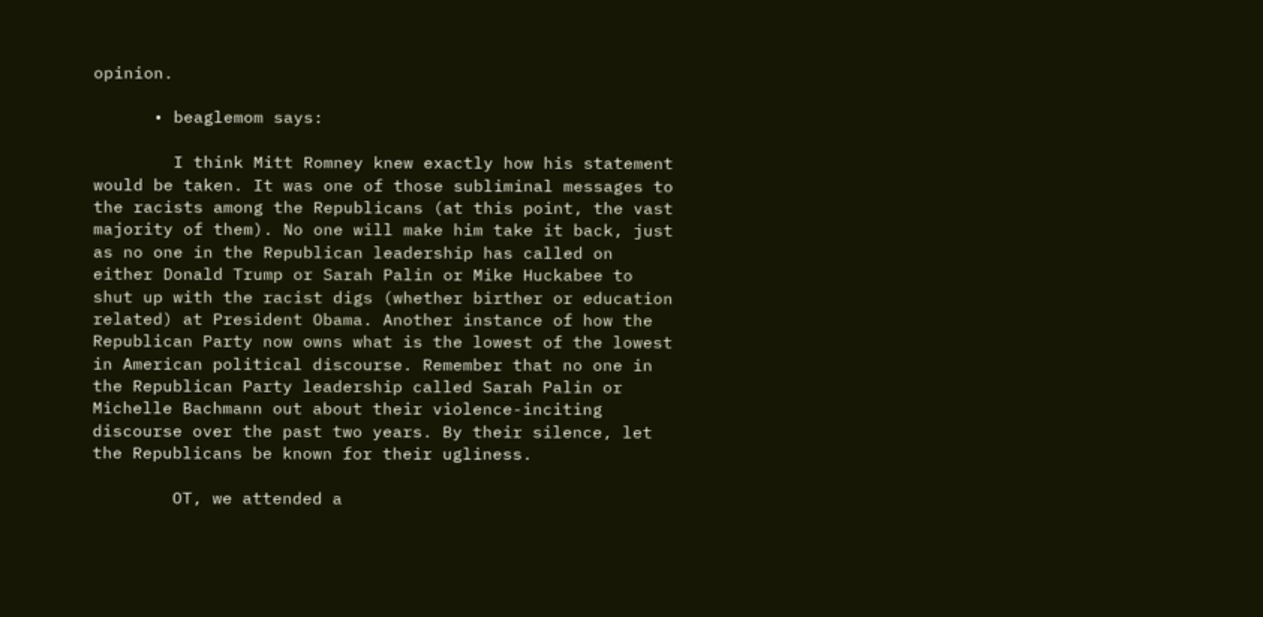opinion.

      • beaglemom says:

        I think Mitt Romney knew exactly how his statement would be taken. It was one of those subliminal messages to the racists among the Republicans (at this point, the vast majority of them). No one will make him take it back, just as no one in the Republican leadership has called on either Donald Trump or Sarah Palin or Mike Huckabee to shut up with the racist digs (whether birther or education related) at President Obama. Another instance of how the Republican Party now owns what is the lowest of the lowest in American political discourse. Remember that no one in the Republican Party leadership called Sarah Palin or Michelle Bachmann out about their violence-inciting discourse over the past two years. By their silence, let the Republicans be known for their ugliness.

        OT, we attended a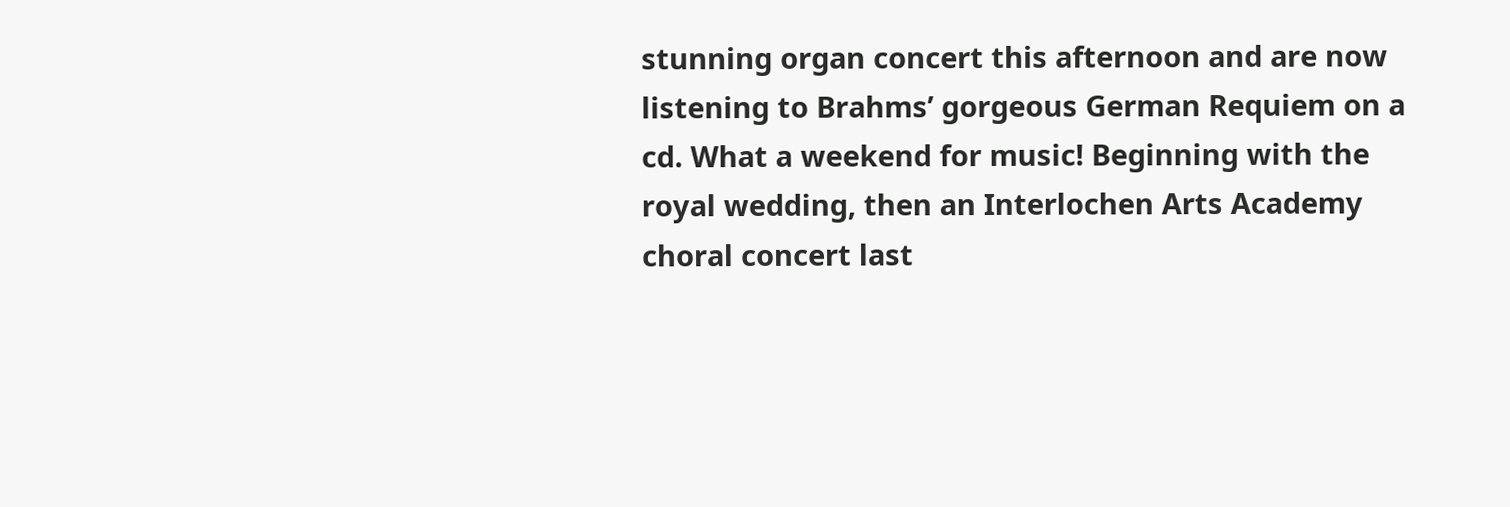stunning organ concert this afternoon and are now listening to Brahms’ gorgeous German Requiem on a cd. What a weekend for music! Beginning with the royal wedding, then an Interlochen Arts Academy choral concert last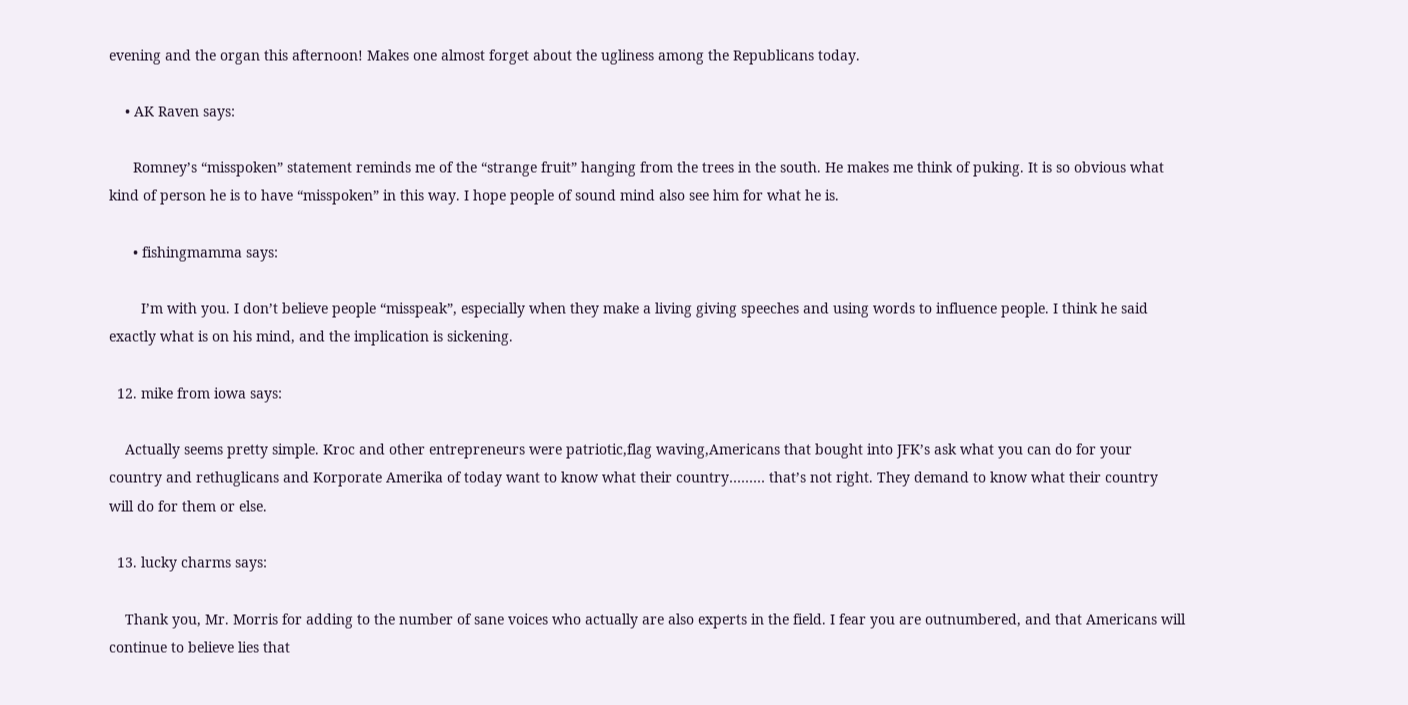evening and the organ this afternoon! Makes one almost forget about the ugliness among the Republicans today.

    • AK Raven says:

      Romney’s “misspoken” statement reminds me of the “strange fruit” hanging from the trees in the south. He makes me think of puking. It is so obvious what kind of person he is to have “misspoken” in this way. I hope people of sound mind also see him for what he is.

      • fishingmamma says:

        I’m with you. I don’t believe people “misspeak”, especially when they make a living giving speeches and using words to influence people. I think he said exactly what is on his mind, and the implication is sickening.

  12. mike from iowa says:

    Actually seems pretty simple. Kroc and other entrepreneurs were patriotic,flag waving,Americans that bought into JFK’s ask what you can do for your country and rethuglicans and Korporate Amerika of today want to know what their country……… that’s not right. They demand to know what their country will do for them or else.

  13. lucky charms says:

    Thank you, Mr. Morris for adding to the number of sane voices who actually are also experts in the field. I fear you are outnumbered, and that Americans will continue to believe lies that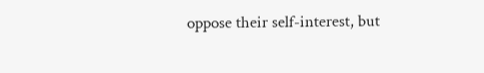oppose their self-interest, but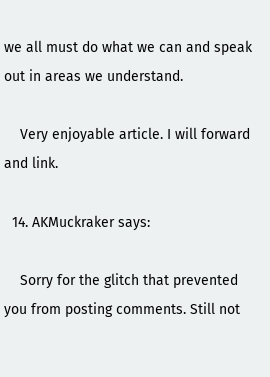we all must do what we can and speak out in areas we understand.

    Very enjoyable article. I will forward and link.

  14. AKMuckraker says:

    Sorry for the glitch that prevented you from posting comments. Still not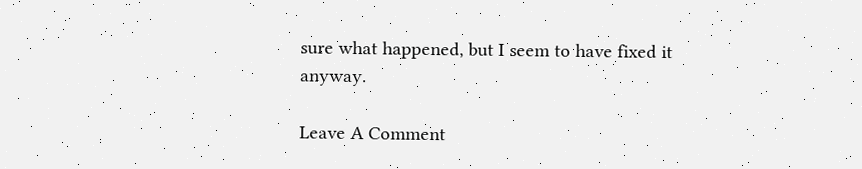sure what happened, but I seem to have fixed it anyway.

Leave A Comment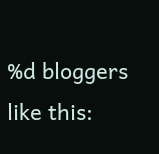%d bloggers like this: